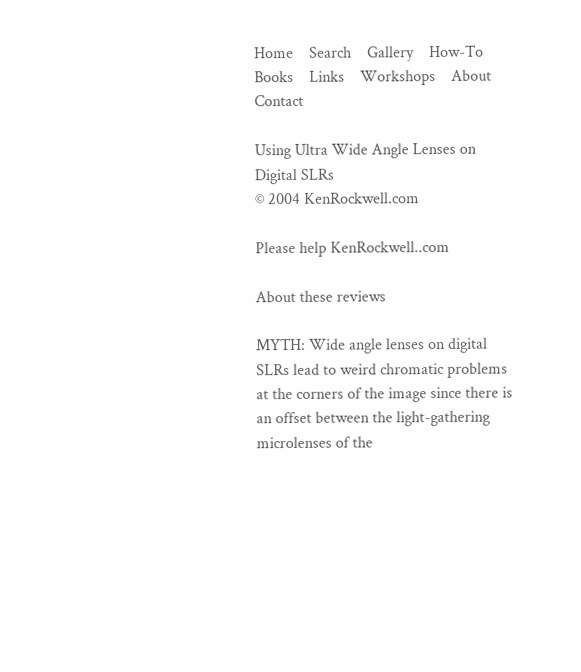Home    Search    Gallery    How-To    Books    Links    Workshops    About    Contact

Using Ultra Wide Angle Lenses on Digital SLRs
© 2004 KenRockwell.com

Please help KenRockwell..com

About these reviews

MYTH: Wide angle lenses on digital SLRs lead to weird chromatic problems at the corners of the image since there is an offset between the light-gathering microlenses of the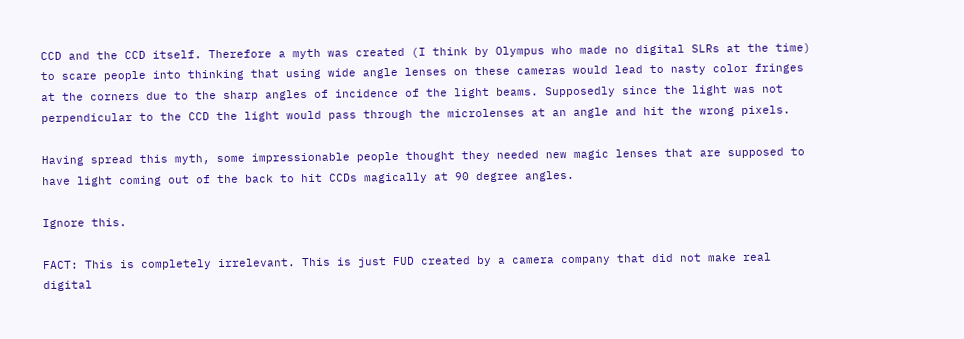CCD and the CCD itself. Therefore a myth was created (I think by Olympus who made no digital SLRs at the time) to scare people into thinking that using wide angle lenses on these cameras would lead to nasty color fringes at the corners due to the sharp angles of incidence of the light beams. Supposedly since the light was not perpendicular to the CCD the light would pass through the microlenses at an angle and hit the wrong pixels.

Having spread this myth, some impressionable people thought they needed new magic lenses that are supposed to have light coming out of the back to hit CCDs magically at 90 degree angles.

Ignore this.

FACT: This is completely irrelevant. This is just FUD created by a camera company that did not make real digital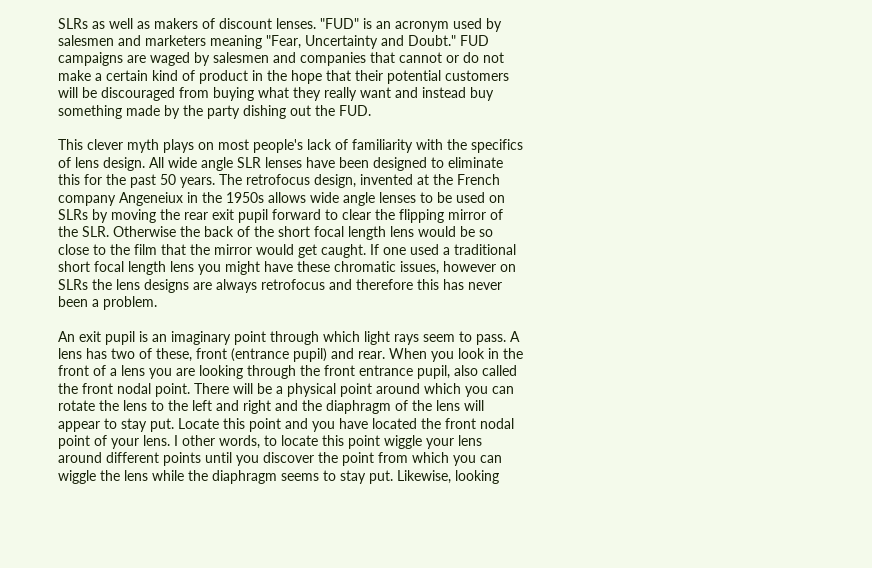SLRs as well as makers of discount lenses. "FUD" is an acronym used by salesmen and marketers meaning "Fear, Uncertainty and Doubt." FUD campaigns are waged by salesmen and companies that cannot or do not make a certain kind of product in the hope that their potential customers will be discouraged from buying what they really want and instead buy something made by the party dishing out the FUD.

This clever myth plays on most people's lack of familiarity with the specifics of lens design. All wide angle SLR lenses have been designed to eliminate this for the past 50 years. The retrofocus design, invented at the French company Angeneiux in the 1950s allows wide angle lenses to be used on SLRs by moving the rear exit pupil forward to clear the flipping mirror of the SLR. Otherwise the back of the short focal length lens would be so close to the film that the mirror would get caught. If one used a traditional short focal length lens you might have these chromatic issues, however on SLRs the lens designs are always retrofocus and therefore this has never been a problem.

An exit pupil is an imaginary point through which light rays seem to pass. A lens has two of these, front (entrance pupil) and rear. When you look in the front of a lens you are looking through the front entrance pupil, also called the front nodal point. There will be a physical point around which you can rotate the lens to the left and right and the diaphragm of the lens will appear to stay put. Locate this point and you have located the front nodal point of your lens. I other words, to locate this point wiggle your lens around different points until you discover the point from which you can wiggle the lens while the diaphragm seems to stay put. Likewise, looking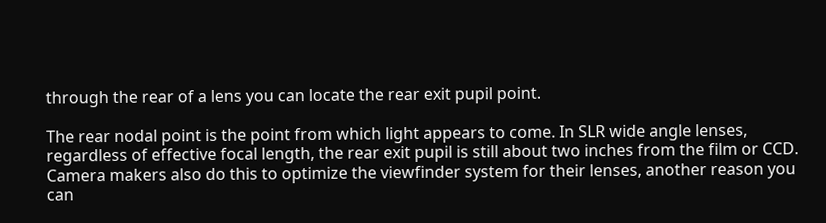through the rear of a lens you can locate the rear exit pupil point.

The rear nodal point is the point from which light appears to come. In SLR wide angle lenses, regardless of effective focal length, the rear exit pupil is still about two inches from the film or CCD. Camera makers also do this to optimize the viewfinder system for their lenses, another reason you can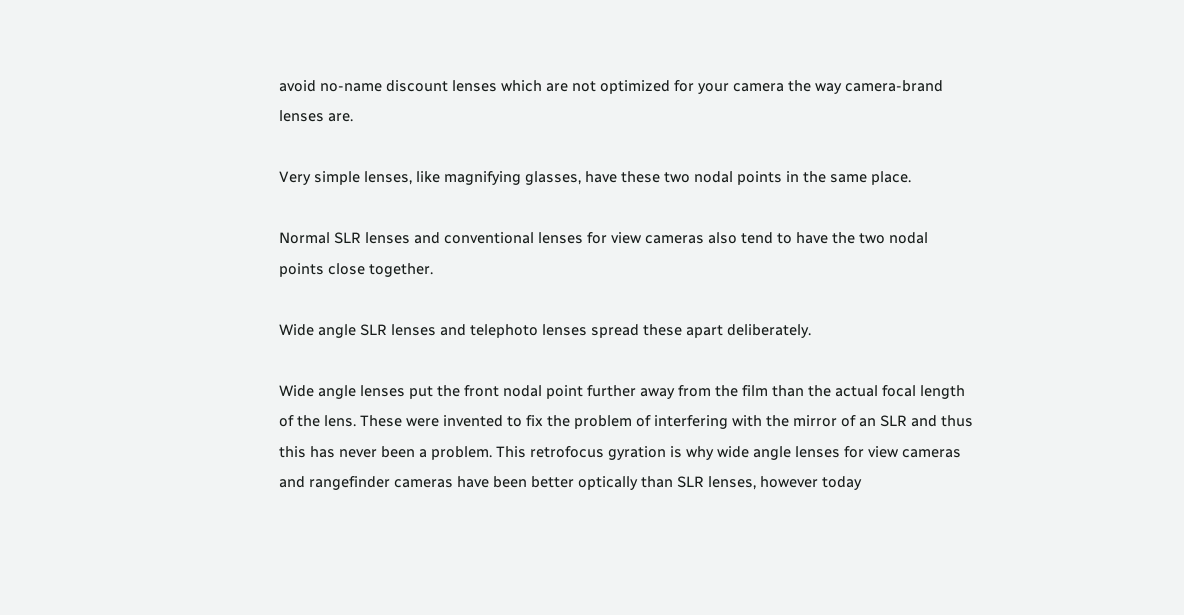avoid no-name discount lenses which are not optimized for your camera the way camera-brand lenses are.

Very simple lenses, like magnifying glasses, have these two nodal points in the same place.

Normal SLR lenses and conventional lenses for view cameras also tend to have the two nodal points close together.

Wide angle SLR lenses and telephoto lenses spread these apart deliberately.

Wide angle lenses put the front nodal point further away from the film than the actual focal length of the lens. These were invented to fix the problem of interfering with the mirror of an SLR and thus this has never been a problem. This retrofocus gyration is why wide angle lenses for view cameras and rangefinder cameras have been better optically than SLR lenses, however today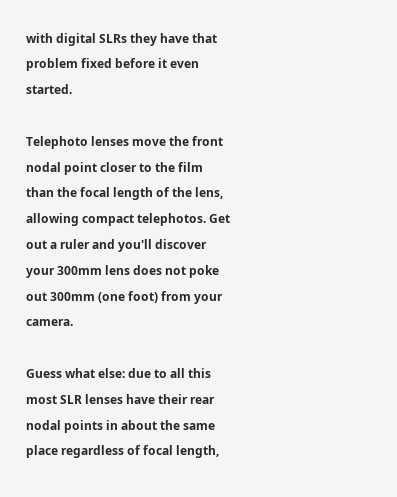with digital SLRs they have that problem fixed before it even started.

Telephoto lenses move the front nodal point closer to the film than the focal length of the lens, allowing compact telephotos. Get out a ruler and you'll discover your 300mm lens does not poke out 300mm (one foot) from your camera.

Guess what else: due to all this most SLR lenses have their rear nodal points in about the same place regardless of focal length,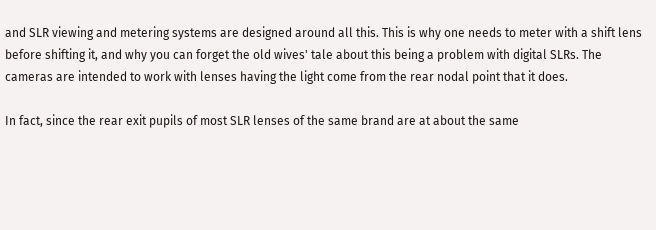and SLR viewing and metering systems are designed around all this. This is why one needs to meter with a shift lens before shifting it, and why you can forget the old wives' tale about this being a problem with digital SLRs. The cameras are intended to work with lenses having the light come from the rear nodal point that it does.

In fact, since the rear exit pupils of most SLR lenses of the same brand are at about the same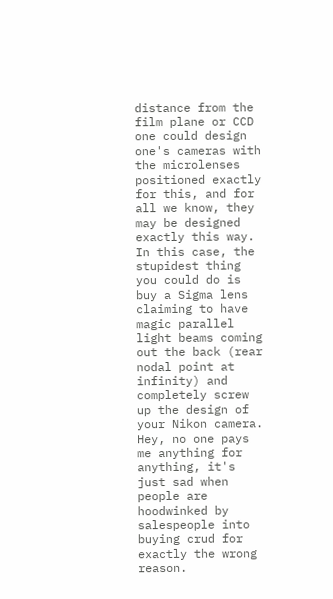distance from the film plane or CCD one could design one's cameras with the microlenses positioned exactly for this, and for all we know, they may be designed exactly this way. In this case, the stupidest thing you could do is buy a Sigma lens claiming to have magic parallel light beams coming out the back (rear nodal point at infinity) and completely screw up the design of your Nikon camera. Hey, no one pays me anything for anything, it's just sad when people are hoodwinked by salespeople into buying crud for exactly the wrong reason.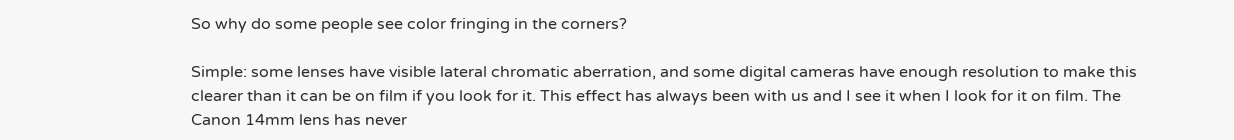So why do some people see color fringing in the corners?

Simple: some lenses have visible lateral chromatic aberration, and some digital cameras have enough resolution to make this clearer than it can be on film if you look for it. This effect has always been with us and I see it when I look for it on film. The Canon 14mm lens has never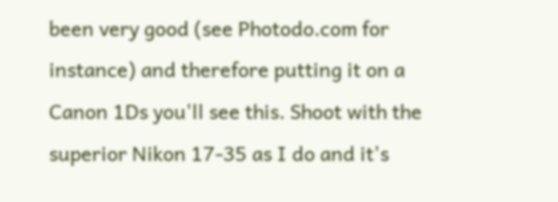been very good (see Photodo.com for instance) and therefore putting it on a Canon 1Ds you'll see this. Shoot with the superior Nikon 17-35 as I do and it's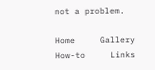not a problem.

Home     Gallery     How-to     Links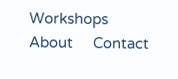Workshops     About     Contact